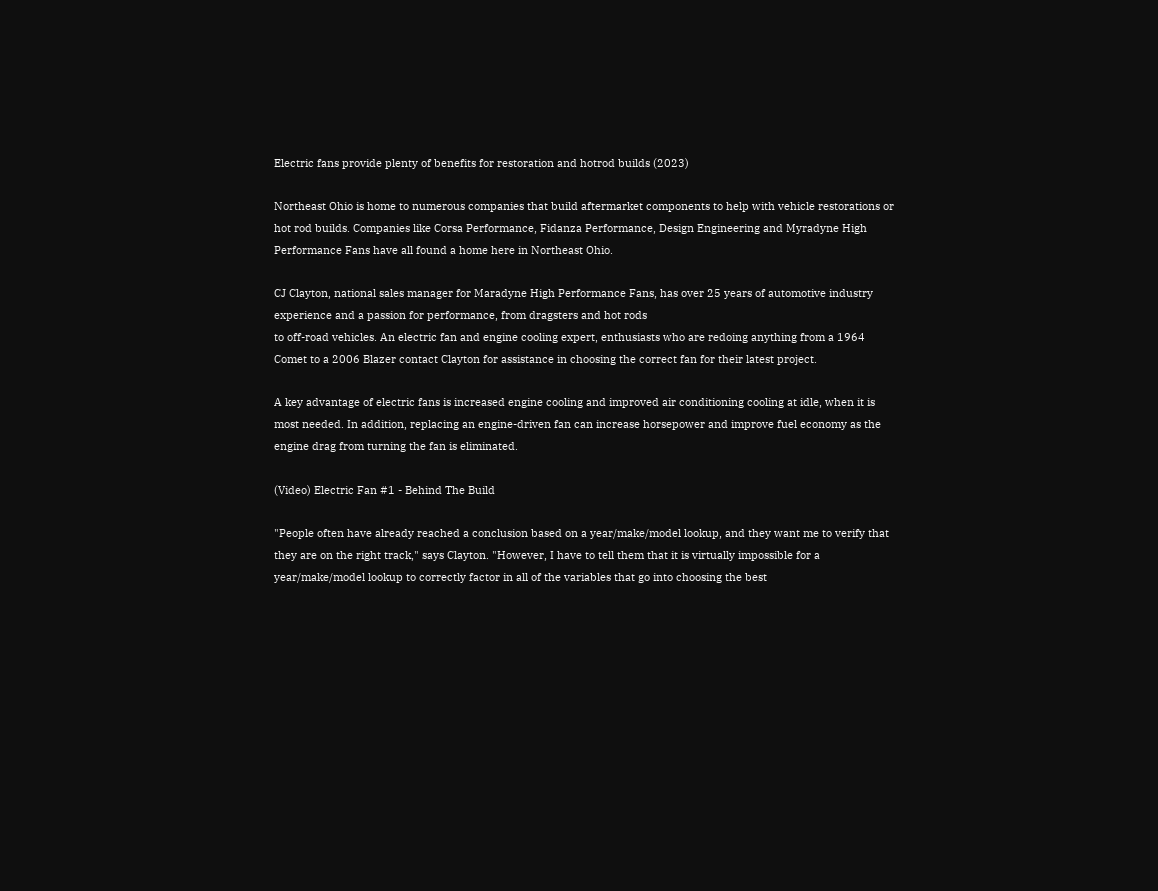Electric fans provide plenty of benefits for restoration and hotrod builds (2023)

Northeast Ohio is home to numerous companies that build aftermarket components to help with vehicle restorations or hot rod builds. Companies like Corsa Performance, Fidanza Performance, Design Engineering and Myradyne High Performance Fans have all found a home here in Northeast Ohio.

CJ Clayton, national sales manager for Maradyne High Performance Fans, has over 25 years of automotive industry experience and a passion for performance, from dragsters and hot rods
to off-road vehicles. An electric fan and engine cooling expert, enthusiasts who are redoing anything from a 1964 Comet to a 2006 Blazer contact Clayton for assistance in choosing the correct fan for their latest project.

A key advantage of electric fans is increased engine cooling and improved air conditioning cooling at idle, when it is most needed. In addition, replacing an engine-driven fan can increase horsepower and improve fuel economy as the engine drag from turning the fan is eliminated.

(Video) Electric Fan #1 - Behind The Build

"People often have already reached a conclusion based on a year/make/model lookup, and they want me to verify that they are on the right track," says Clayton. "However, I have to tell them that it is virtually impossible for a year/make/model lookup to correctly factor in all of the variables that go into choosing the best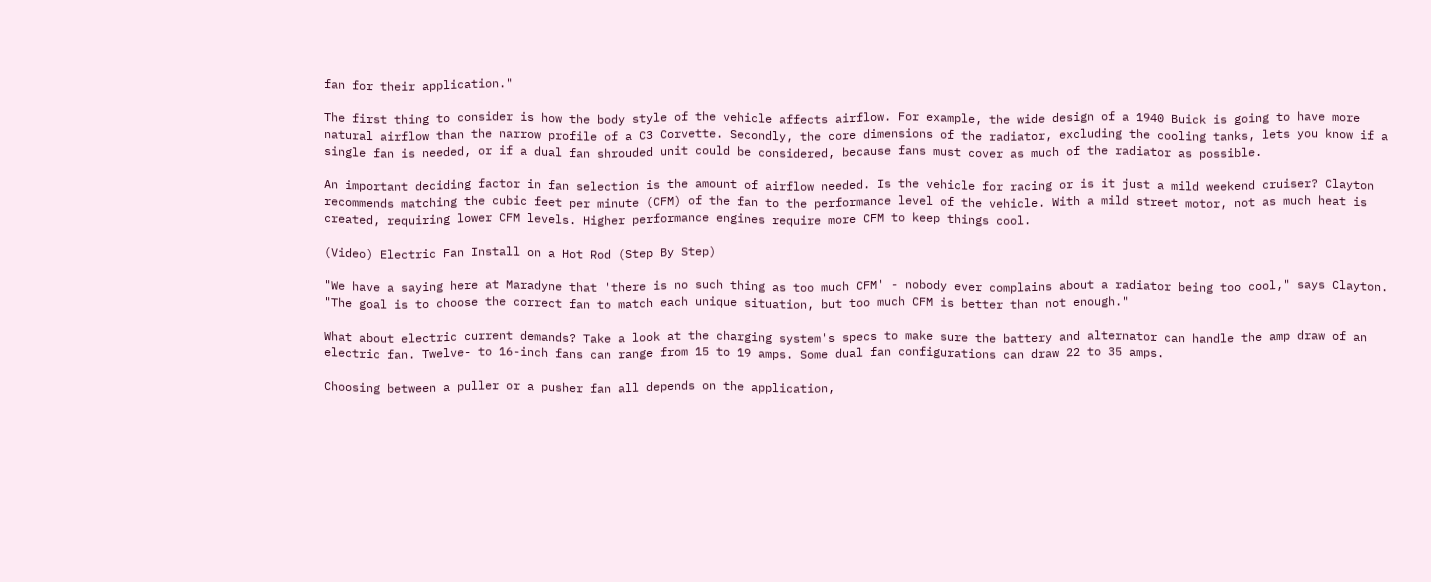fan for their application."

The first thing to consider is how the body style of the vehicle affects airflow. For example, the wide design of a 1940 Buick is going to have more natural airflow than the narrow profile of a C3 Corvette. Secondly, the core dimensions of the radiator, excluding the cooling tanks, lets you know if a single fan is needed, or if a dual fan shrouded unit could be considered, because fans must cover as much of the radiator as possible.

An important deciding factor in fan selection is the amount of airflow needed. Is the vehicle for racing or is it just a mild weekend cruiser? Clayton recommends matching the cubic feet per minute (CFM) of the fan to the performance level of the vehicle. With a mild street motor, not as much heat is created, requiring lower CFM levels. Higher performance engines require more CFM to keep things cool.

(Video) Electric Fan Install on a Hot Rod (Step By Step)

"We have a saying here at Maradyne that 'there is no such thing as too much CFM' - nobody ever complains about a radiator being too cool," says Clayton. "The goal is to choose the correct fan to match each unique situation, but too much CFM is better than not enough."

What about electric current demands? Take a look at the charging system's specs to make sure the battery and alternator can handle the amp draw of an electric fan. Twelve- to 16-inch fans can range from 15 to 19 amps. Some dual fan configurations can draw 22 to 35 amps.

Choosing between a puller or a pusher fan all depends on the application,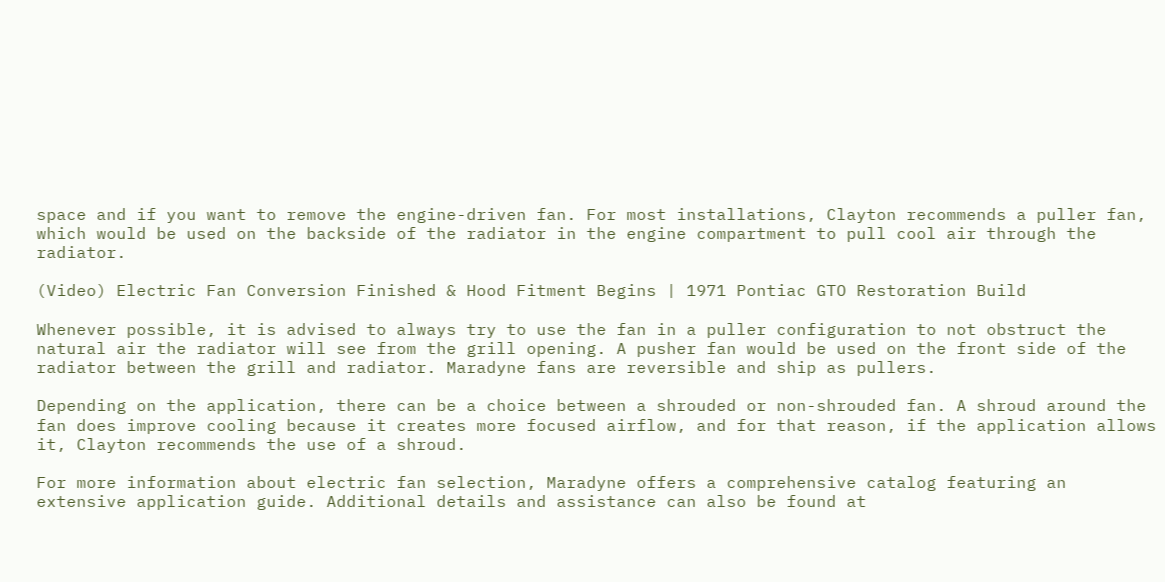space and if you want to remove the engine-driven fan. For most installations, Clayton recommends a puller fan, which would be used on the backside of the radiator in the engine compartment to pull cool air through the radiator.

(Video) Electric Fan Conversion Finished & Hood Fitment Begins | 1971 Pontiac GTO Restoration Build

Whenever possible, it is advised to always try to use the fan in a puller configuration to not obstruct the natural air the radiator will see from the grill opening. A pusher fan would be used on the front side of the radiator between the grill and radiator. Maradyne fans are reversible and ship as pullers.

Depending on the application, there can be a choice between a shrouded or non-shrouded fan. A shroud around the fan does improve cooling because it creates more focused airflow, and for that reason, if the application allows it, Clayton recommends the use of a shroud.

For more information about electric fan selection, Maradyne offers a comprehensive catalog featuring an extensive application guide. Additional details and assistance can also be found at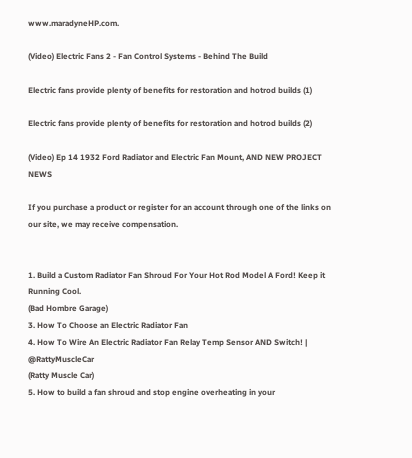www.maradyneHP.com.

(Video) Electric Fans 2 - Fan Control Systems - Behind The Build

Electric fans provide plenty of benefits for restoration and hotrod builds (1)

Electric fans provide plenty of benefits for restoration and hotrod builds (2)

(Video) Ep 14 1932 Ford Radiator and Electric Fan Mount, AND NEW PROJECT NEWS

If you purchase a product or register for an account through one of the links on our site, we may receive compensation.


1. Build a Custom Radiator Fan Shroud For Your Hot Rod Model A Ford! Keep it Running Cool.
(Bad Hombre Garage)
3. How To Choose an Electric Radiator Fan
4. How To Wire An Electric Radiator Fan Relay Temp Sensor AND Switch! | @RattyMuscleCar
(Ratty Muscle Car)
5. How to build a fan shroud and stop engine overheating in your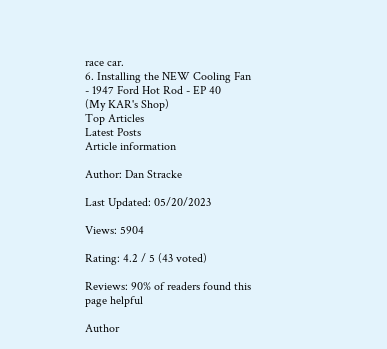race car.
6. Installing the NEW Cooling Fan - 1947 Ford Hot Rod - EP 40
(My KAR's Shop)
Top Articles
Latest Posts
Article information

Author: Dan Stracke

Last Updated: 05/20/2023

Views: 5904

Rating: 4.2 / 5 (43 voted)

Reviews: 90% of readers found this page helpful

Author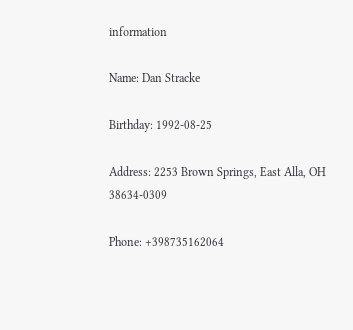information

Name: Dan Stracke

Birthday: 1992-08-25

Address: 2253 Brown Springs, East Alla, OH 38634-0309

Phone: +398735162064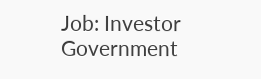Job: Investor Government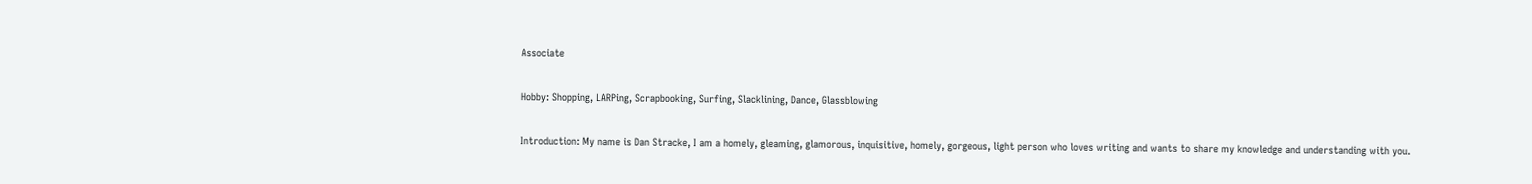Associate

Hobby: Shopping, LARPing, Scrapbooking, Surfing, Slacklining, Dance, Glassblowing

Introduction: My name is Dan Stracke, I am a homely, gleaming, glamorous, inquisitive, homely, gorgeous, light person who loves writing and wants to share my knowledge and understanding with you.